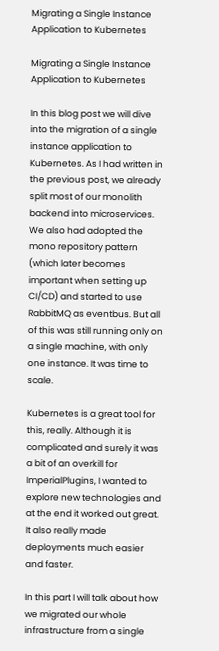Migrating a Single Instance Application to Kubernetes

Migrating a Single Instance Application to Kubernetes

In this blog post we will dive into the migration of a single instance application to Kubernetes. As I had written in the previous post, we already split most of our monolith backend into microservices. We also had adopted the mono repository pattern (which later becomes important when setting up CI/CD) and started to use RabbitMQ as eventbus. But all of this was still running only on a single machine, with only one instance. It was time to scale.

Kubernetes is a great tool for this, really. Although it is complicated and surely it was a bit of an overkill for ImperialPlugins, I wanted to explore new technologies and at the end it worked out great. It also really made deployments much easier and faster.

In this part I will talk about how we migrated our whole infrastructure from a single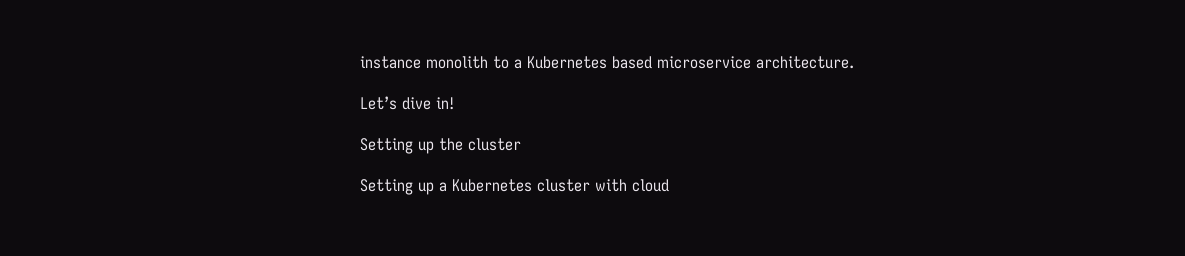instance monolith to a Kubernetes based microservice architecture.

Let’s dive in!

Setting up the cluster

Setting up a Kubernetes cluster with cloud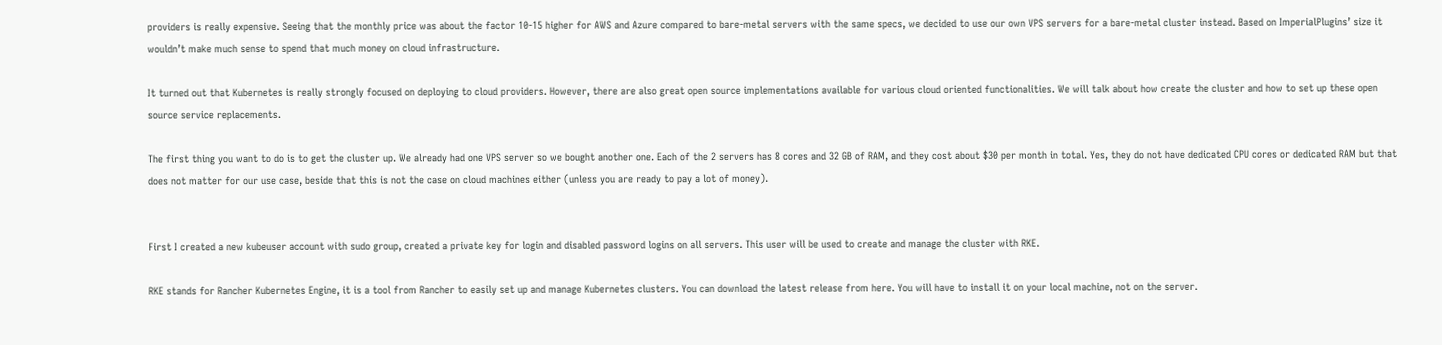providers is really expensive. Seeing that the monthly price was about the factor 10-15 higher for AWS and Azure compared to bare-metal servers with the same specs, we decided to use our own VPS servers for a bare-metal cluster instead. Based on ImperialPlugins’ size it wouldn’t make much sense to spend that much money on cloud infrastructure.

It turned out that Kubernetes is really strongly focused on deploying to cloud providers. However, there are also great open source implementations available for various cloud oriented functionalities. We will talk about how create the cluster and how to set up these open source service replacements.

The first thing you want to do is to get the cluster up. We already had one VPS server so we bought another one. Each of the 2 servers has 8 cores and 32 GB of RAM, and they cost about $30 per month in total. Yes, they do not have dedicated CPU cores or dedicated RAM but that does not matter for our use case, beside that this is not the case on cloud machines either (unless you are ready to pay a lot of money).


First I created a new kubeuser account with sudo group, created a private key for login and disabled password logins on all servers. This user will be used to create and manage the cluster with RKE.

RKE stands for Rancher Kubernetes Engine, it is a tool from Rancher to easily set up and manage Kubernetes clusters. You can download the latest release from here. You will have to install it on your local machine, not on the server.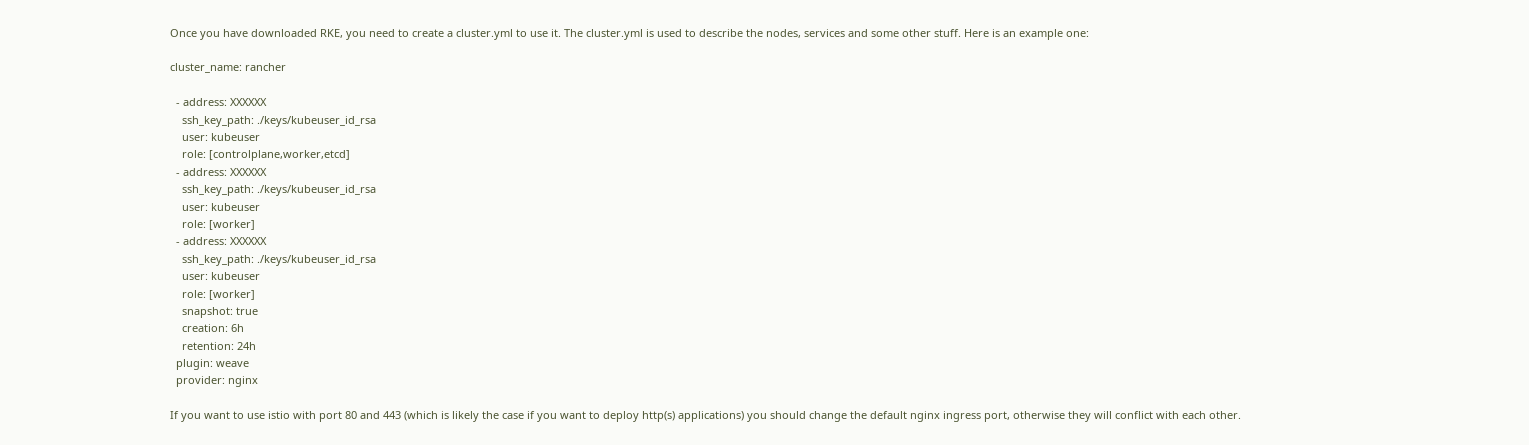Once you have downloaded RKE, you need to create a cluster.yml to use it. The cluster.yml is used to describe the nodes, services and some other stuff. Here is an example one:

cluster_name: rancher

  - address: XXXXXX
    ssh_key_path: ./keys/kubeuser_id_rsa
    user: kubeuser
    role: [controlplane,worker,etcd]
  - address: XXXXXX
    ssh_key_path: ./keys/kubeuser_id_rsa
    user: kubeuser
    role: [worker]
  - address: XXXXXX
    ssh_key_path: ./keys/kubeuser_id_rsa
    user: kubeuser
    role: [worker]
    snapshot: true
    creation: 6h
    retention: 24h
  plugin: weave
  provider: nginx

If you want to use istio with port 80 and 443 (which is likely the case if you want to deploy http(s) applications) you should change the default nginx ingress port, otherwise they will conflict with each other.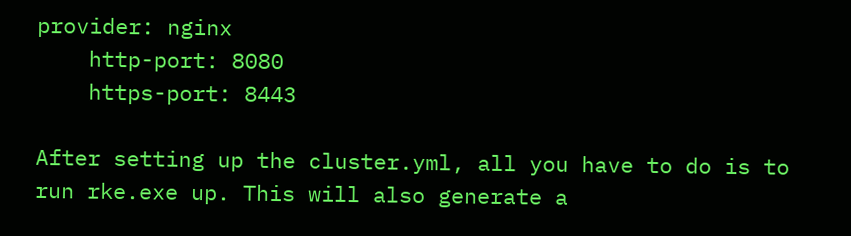provider: nginx
    http-port: 8080
    https-port: 8443

After setting up the cluster.yml, all you have to do is to run rke.exe up. This will also generate a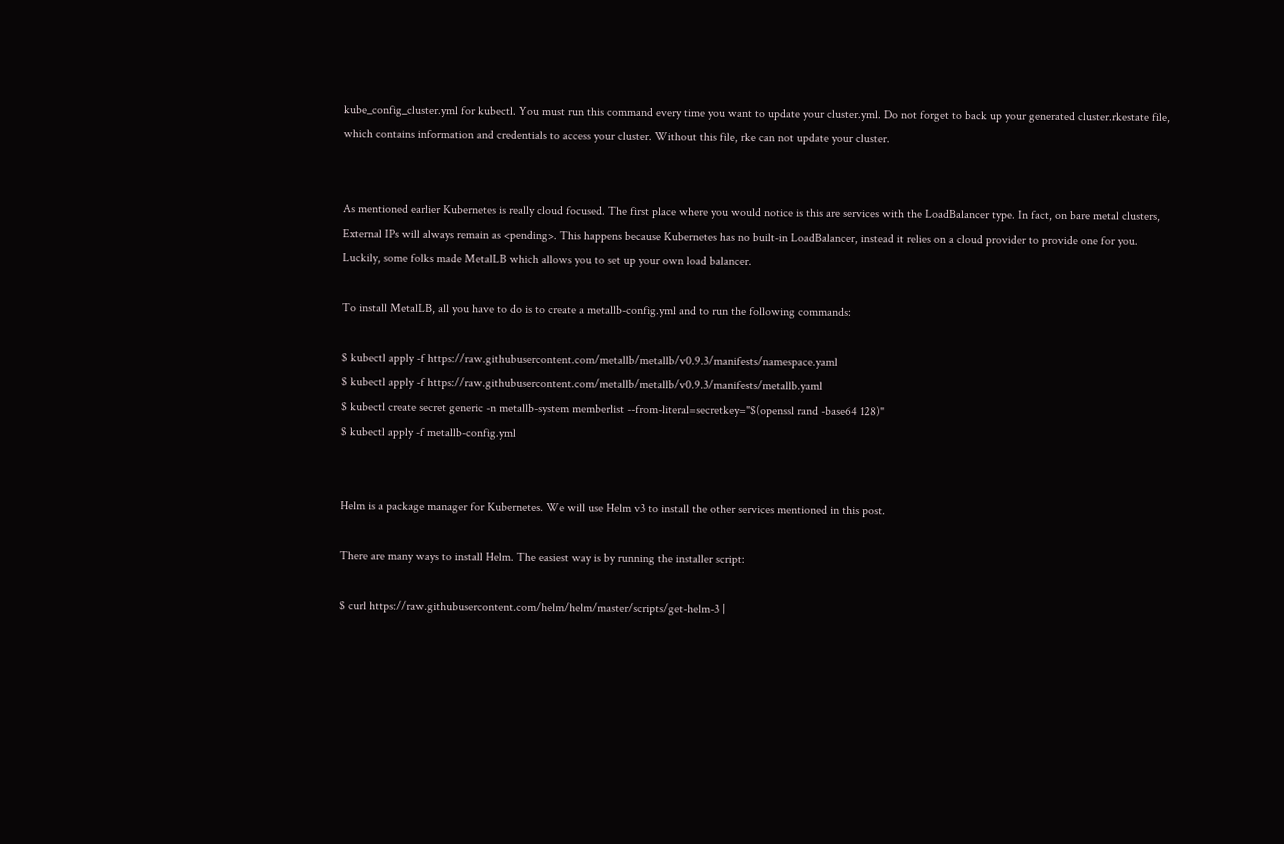kube_config_cluster.yml for kubectl. You must run this command every time you want to update your cluster.yml. Do not forget to back up your generated cluster.rkestate file, which contains information and credentials to access your cluster. Without this file, rke can not update your cluster.


As mentioned earlier Kubernetes is really cloud focused. The first place where you would notice is this are services with the LoadBalancer type. In fact, on bare metal clusters, External IPs will always remain as <pending>. This happens because Kubernetes has no built-in LoadBalancer, instead it relies on a cloud provider to provide one for you. Luckily, some folks made MetalLB which allows you to set up your own load balancer.

To install MetalLB, all you have to do is to create a metallb-config.yml and to run the following commands:

$ kubectl apply -f https://raw.githubusercontent.com/metallb/metallb/v0.9.3/manifests/namespace.yaml
$ kubectl apply -f https://raw.githubusercontent.com/metallb/metallb/v0.9.3/manifests/metallb.yaml
$ kubectl create secret generic -n metallb-system memberlist --from-literal=secretkey="$(openssl rand -base64 128)"
$ kubectl apply -f metallb-config.yml


Helm is a package manager for Kubernetes. We will use Helm v3 to install the other services mentioned in this post.

There are many ways to install Helm. The easiest way is by running the installer script:

$ curl https://raw.githubusercontent.com/helm/helm/master/scripts/get-helm-3 |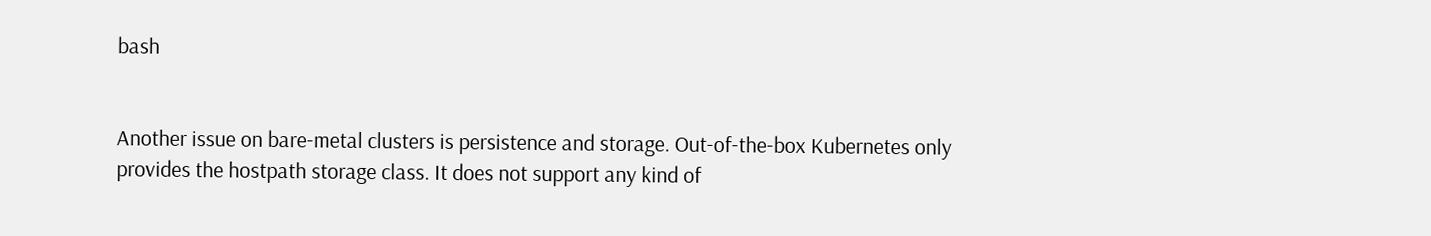bash


Another issue on bare-metal clusters is persistence and storage. Out-of-the-box Kubernetes only provides the hostpath storage class. It does not support any kind of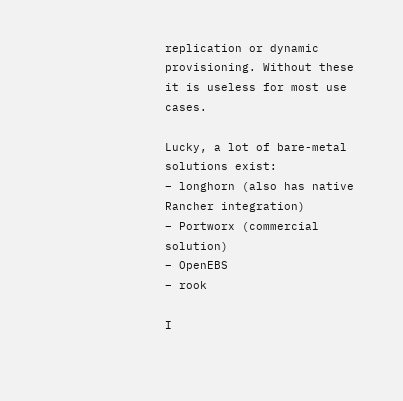replication or dynamic provisioning. Without these it is useless for most use cases.

Lucky, a lot of bare-metal solutions exist:
– longhorn (also has native Rancher integration)
– Portworx (commercial solution)
– OpenEBS
– rook

I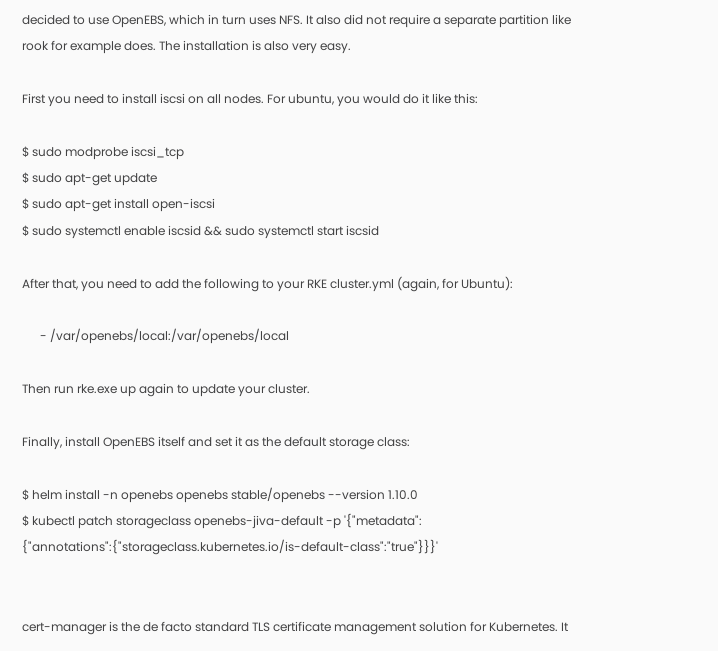decided to use OpenEBS, which in turn uses NFS. It also did not require a separate partition like rook for example does. The installation is also very easy.

First you need to install iscsi on all nodes. For ubuntu, you would do it like this:

$ sudo modprobe iscsi_tcp
$ sudo apt-get update
$ sudo apt-get install open-iscsi
$ sudo systemctl enable iscsid && sudo systemctl start iscsid

After that, you need to add the following to your RKE cluster.yml (again, for Ubuntu):

      - /var/openebs/local:/var/openebs/local

Then run rke.exe up again to update your cluster.

Finally, install OpenEBS itself and set it as the default storage class:

$ helm install -n openebs openebs stable/openebs --version 1.10.0
$ kubectl patch storageclass openebs-jiva-default -p '{"metadata": {"annotations":{"storageclass.kubernetes.io/is-default-class":"true"}}}'


cert-manager is the de facto standard TLS certificate management solution for Kubernetes. It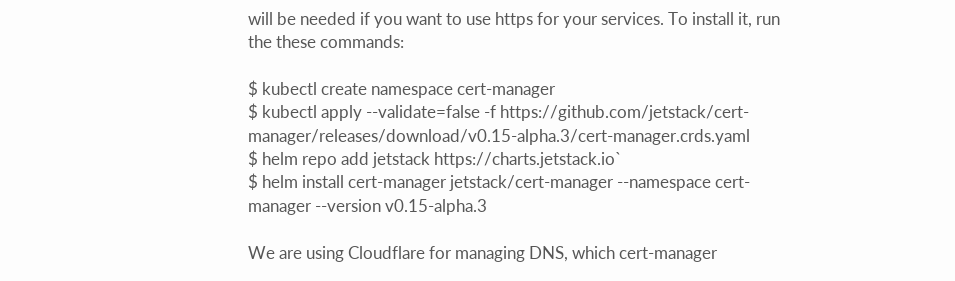will be needed if you want to use https for your services. To install it, run the these commands:

$ kubectl create namespace cert-manager
$ kubectl apply --validate=false -f https://github.com/jetstack/cert-manager/releases/download/v0.15-alpha.3/cert-manager.crds.yaml
$ helm repo add jetstack https://charts.jetstack.io`
$ helm install cert-manager jetstack/cert-manager --namespace cert-manager --version v0.15-alpha.3

We are using Cloudflare for managing DNS, which cert-manager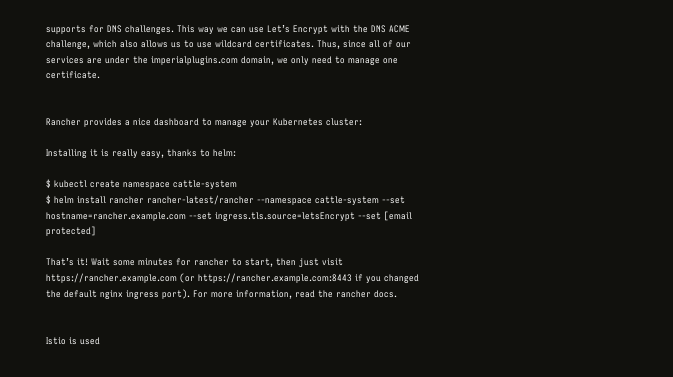supports for DNS challenges. This way we can use Let’s Encrypt with the DNS ACME challenge, which also allows us to use wildcard certificates. Thus, since all of our services are under the imperialplugins.com domain, we only need to manage one certificate.


Rancher provides a nice dashboard to manage your Kubernetes cluster:

Installing it is really easy, thanks to helm:

$ kubectl create namespace cattle-system
$ helm install rancher rancher-latest/rancher --namespace cattle-system --set hostname=rancher.example.com --set ingress.tls.source=letsEncrypt --set [email protected]

That’s it! Wait some minutes for rancher to start, then just visit https://rancher.example.com (or https://rancher.example.com:8443 if you changed the default nginx ingress port). For more information, read the rancher docs.


Istio is used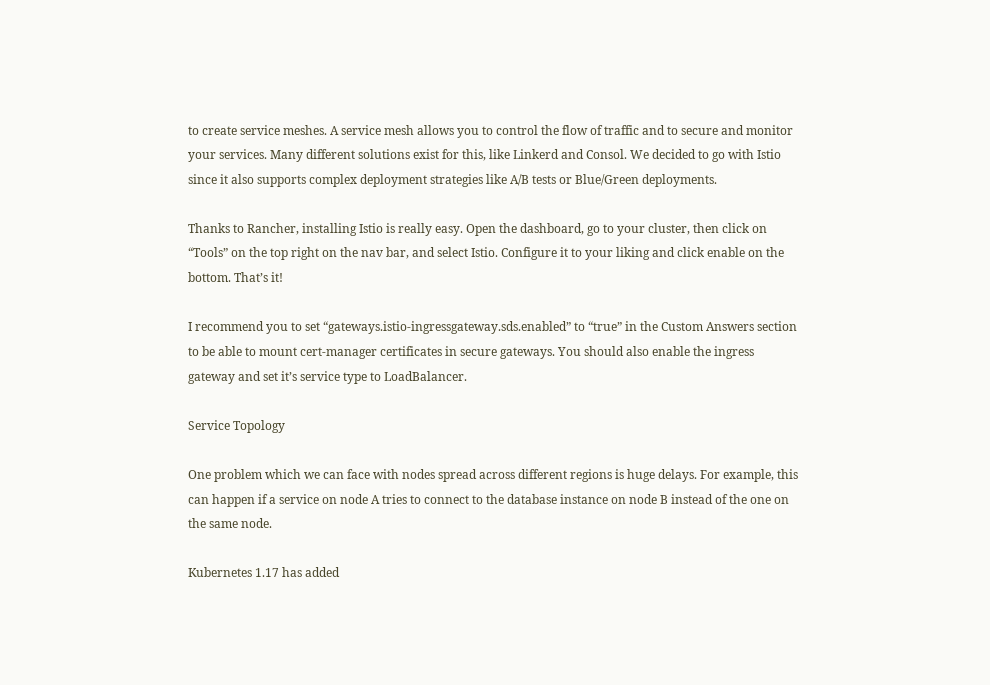to create service meshes. A service mesh allows you to control the flow of traffic and to secure and monitor your services. Many different solutions exist for this, like Linkerd and Consol. We decided to go with Istio since it also supports complex deployment strategies like A/B tests or Blue/Green deployments.

Thanks to Rancher, installing Istio is really easy. Open the dashboard, go to your cluster, then click on “Tools” on the top right on the nav bar, and select Istio. Configure it to your liking and click enable on the bottom. That’s it!

I recommend you to set “gateways.istio-ingressgateway.sds.enabled” to “true” in the Custom Answers section to be able to mount cert-manager certificates in secure gateways. You should also enable the ingress gateway and set it’s service type to LoadBalancer.

Service Topology

One problem which we can face with nodes spread across different regions is huge delays. For example, this can happen if a service on node A tries to connect to the database instance on node B instead of the one on the same node.

Kubernetes 1.17 has added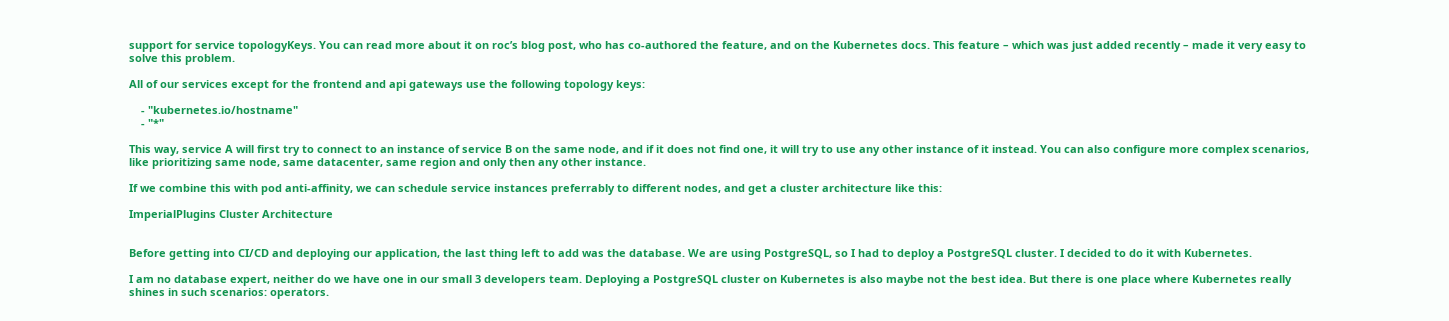support for service topologyKeys. You can read more about it on roc’s blog post, who has co-authored the feature, and on the Kubernetes docs. This feature – which was just added recently – made it very easy to solve this problem.

All of our services except for the frontend and api gateways use the following topology keys:

    - "kubernetes.io/hostname"
    - "*"

This way, service A will first try to connect to an instance of service B on the same node, and if it does not find one, it will try to use any other instance of it instead. You can also configure more complex scenarios, like prioritizing same node, same datacenter, same region and only then any other instance.

If we combine this with pod anti-affinity, we can schedule service instances preferrably to different nodes, and get a cluster architecture like this:

ImperialPlugins Cluster Architecture


Before getting into CI/CD and deploying our application, the last thing left to add was the database. We are using PostgreSQL, so I had to deploy a PostgreSQL cluster. I decided to do it with Kubernetes.

I am no database expert, neither do we have one in our small 3 developers team. Deploying a PostgreSQL cluster on Kubernetes is also maybe not the best idea. But there is one place where Kubernetes really shines in such scenarios: operators.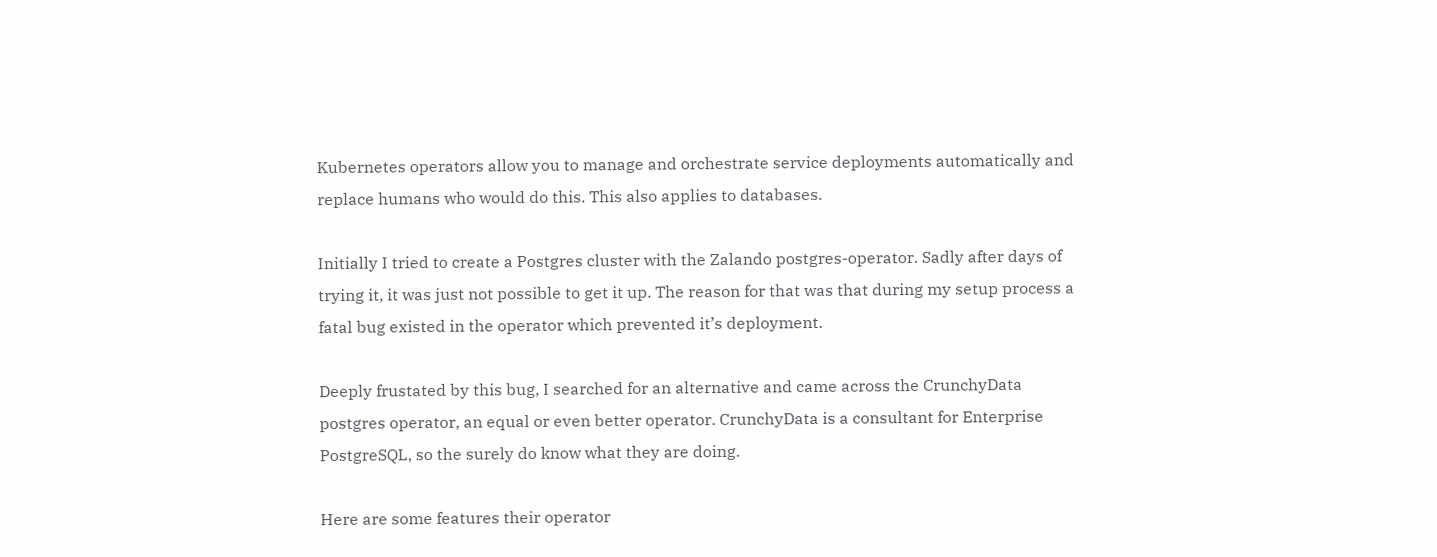Kubernetes operators allow you to manage and orchestrate service deployments automatically and replace humans who would do this. This also applies to databases.

Initially I tried to create a Postgres cluster with the Zalando postgres-operator. Sadly after days of trying it, it was just not possible to get it up. The reason for that was that during my setup process a fatal bug existed in the operator which prevented it’s deployment.

Deeply frustated by this bug, I searched for an alternative and came across the CrunchyData postgres operator, an equal or even better operator. CrunchyData is a consultant for Enterprise PostgreSQL, so the surely do know what they are doing.

Here are some features their operator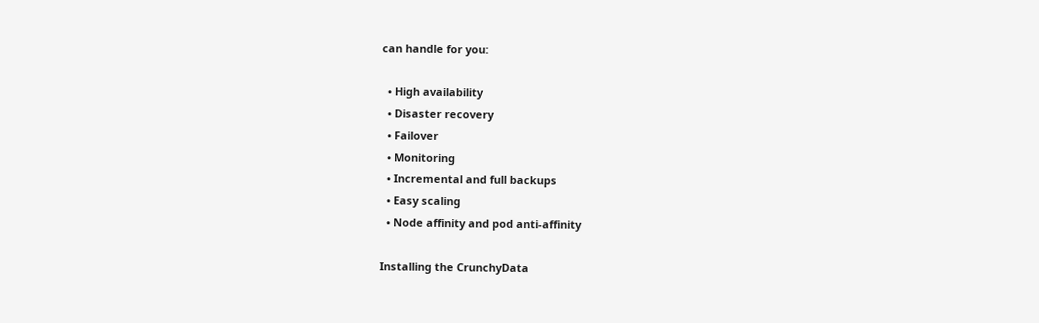can handle for you:

  • High availability
  • Disaster recovery
  • Failover
  • Monitoring
  • Incremental and full backups
  • Easy scaling
  • Node affinity and pod anti-affinity

Installing the CrunchyData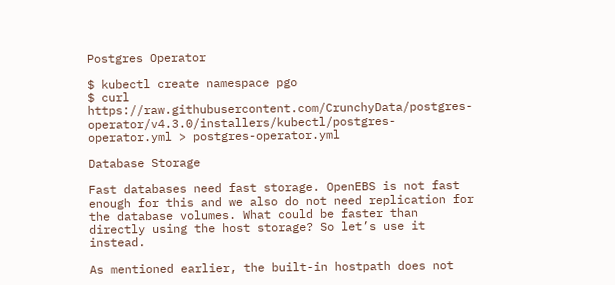Postgres Operator

$ kubectl create namespace pgo
$ curl https://raw.githubusercontent.com/CrunchyData/postgres-operator/v4.3.0/installers/kubectl/postgres-operator.yml > postgres-operator.yml

Database Storage

Fast databases need fast storage. OpenEBS is not fast enough for this and we also do not need replication for the database volumes. What could be faster than directly using the host storage? So let’s use it instead.

As mentioned earlier, the built-in hostpath does not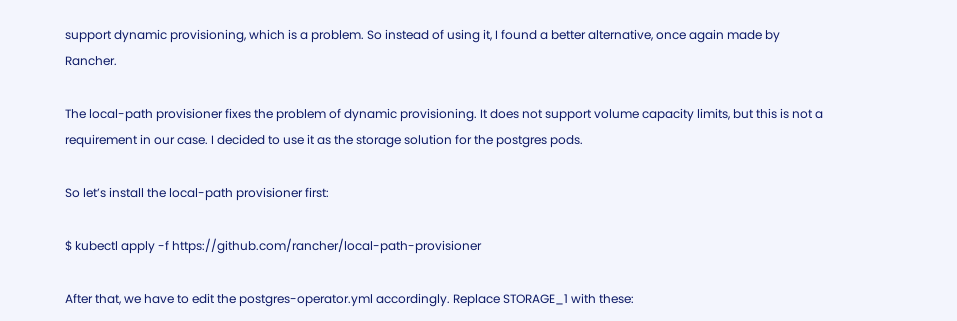support dynamic provisioning, which is a problem. So instead of using it, I found a better alternative, once again made by Rancher.

The local-path provisioner fixes the problem of dynamic provisioning. It does not support volume capacity limits, but this is not a requirement in our case. I decided to use it as the storage solution for the postgres pods.

So let’s install the local-path provisioner first:

$ kubectl apply -f https://github.com/rancher/local-path-provisioner

After that, we have to edit the postgres-operator.yml accordingly. Replace STORAGE_1 with these: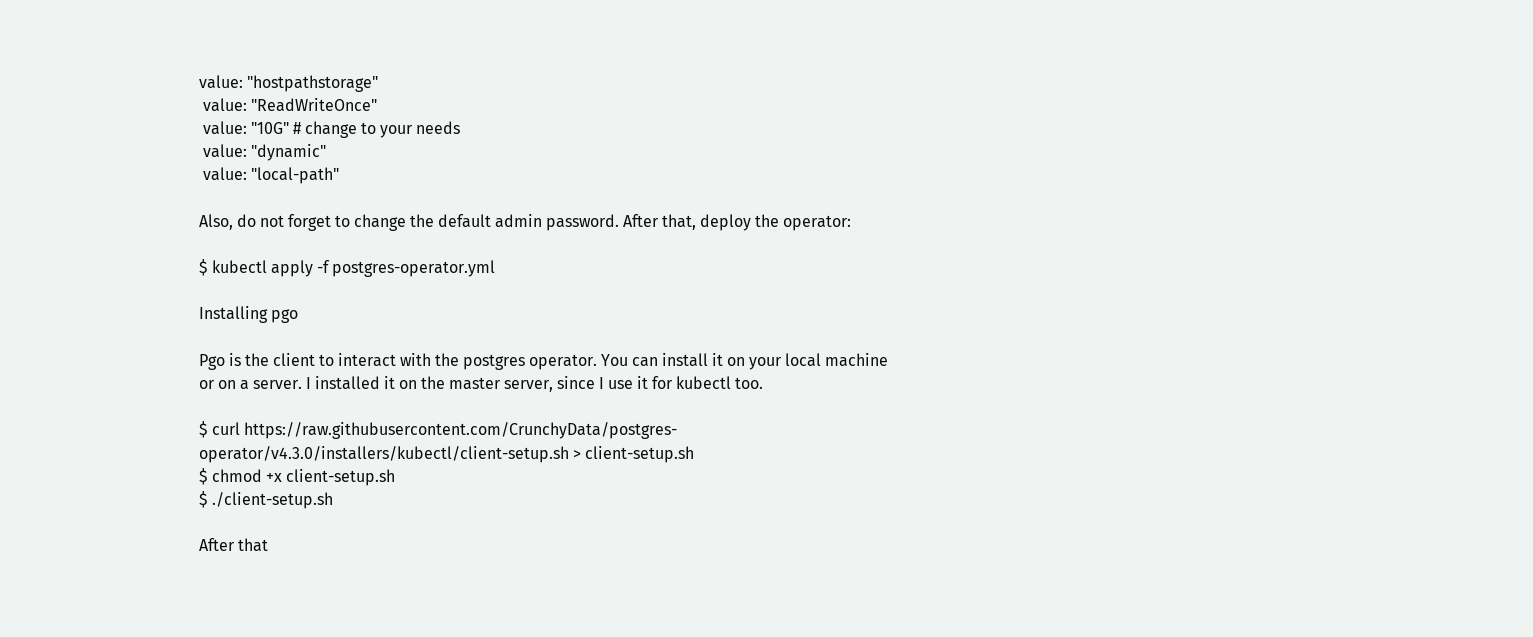value: "hostpathstorage"
 value: "ReadWriteOnce"
 value: "10G" # change to your needs
 value: "dynamic"
 value: "local-path"

Also, do not forget to change the default admin password. After that, deploy the operator:

$ kubectl apply -f postgres-operator.yml

Installing pgo

Pgo is the client to interact with the postgres operator. You can install it on your local machine or on a server. I installed it on the master server, since I use it for kubectl too.

$ curl https://raw.githubusercontent.com/CrunchyData/postgres-operator/v4.3.0/installers/kubectl/client-setup.sh > client-setup.sh
$ chmod +x client-setup.sh
$ ./client-setup.sh

After that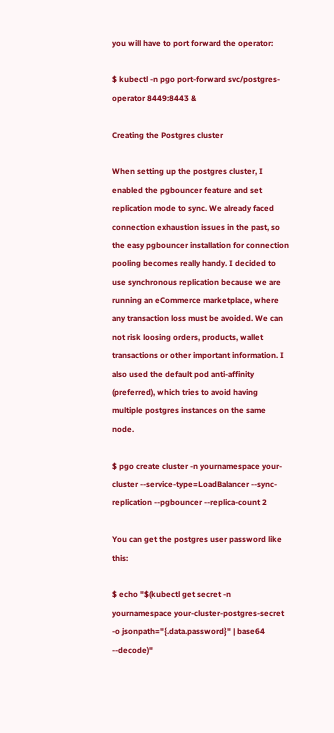you will have to port forward the operator:

$ kubectl -n pgo port-forward svc/postgres-operator 8449:8443 &

Creating the Postgres cluster

When setting up the postgres cluster, I enabled the pgbouncer feature and set replication mode to sync. We already faced connection exhaustion issues in the past, so the easy pgbouncer installation for connection pooling becomes really handy. I decided to use synchronous replication because we are running an eCommerce marketplace, where any transaction loss must be avoided. We can not risk loosing orders, products, wallet transactions or other important information. I also used the default pod anti-affinity (preferred), which tries to avoid having multiple postgres instances on the same node.

$ pgo create cluster -n yournamespace your-cluster --service-type=LoadBalancer --sync-replication --pgbouncer --replica-count 2

You can get the postgres user password like this:

$ echo "$(kubectl get secret -n yournamespace your-cluster-postgres-secret -o jsonpath="{.data.password}" | base64 --decode)"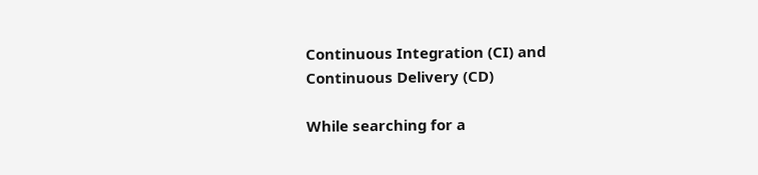Continuous Integration (CI) and Continuous Delivery (CD)

While searching for a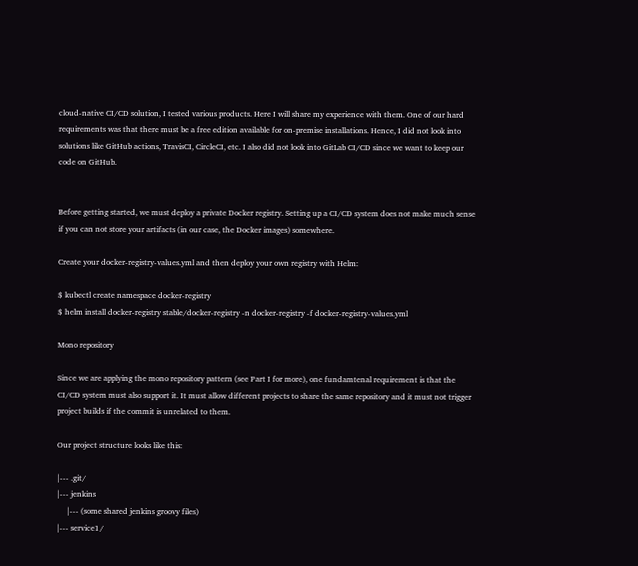cloud-native CI/CD solution, I tested various products. Here I will share my experience with them. One of our hard requirements was that there must be a free edition available for on-premise installations. Hence, I did not look into solutions like GitHub actions, TravisCI, CircleCI, etc. I also did not look into GitLab CI/CD since we want to keep our code on GitHub.


Before getting started, we must deploy a private Docker registry. Setting up a CI/CD system does not make much sense if you can not store your artifacts (in our case, the Docker images) somewhere.

Create your docker-registry-values.yml and then deploy your own registry with Helm:

$ kubectl create namespace docker-registry
$ helm install docker-registry stable/docker-registry -n docker-registry -f docker-registry-values.yml

Mono repository

Since we are applying the mono repository pattern (see Part I for more), one fundamtenal requirement is that the CI/CD system must also support it. It must allow different projects to share the same repository and it must not trigger project builds if the commit is unrelated to them.

Our project structure looks like this:

|--- .git/
|--- jenkins
     |--- (some shared jenkins groovy files)
|--- service1/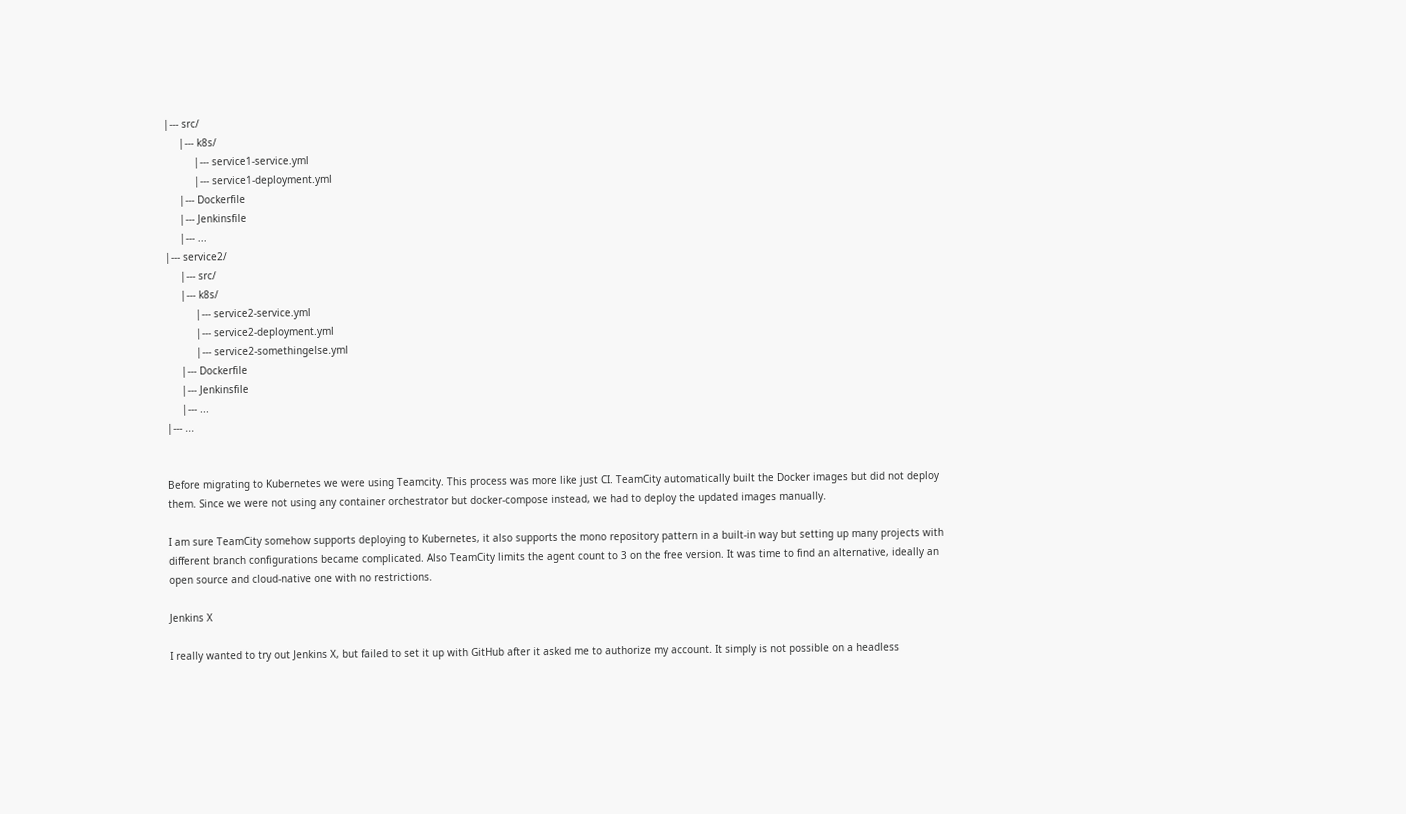|--- src/
     |--- k8s/
          |--- service1-service.yml
          |--- service1-deployment.yml
     |--- Dockerfile
     |--- Jenkinsfile
     |--- ...
|--- service2/
     |--- src/
     |--- k8s/
          |--- service2-service.yml
          |--- service2-deployment.yml
          |--- service2-somethingelse.yml
     |--- Dockerfile
     |--- Jenkinsfile
     |--- ...
|--- ...


Before migrating to Kubernetes we were using Teamcity. This process was more like just CI. TeamCity automatically built the Docker images but did not deploy them. Since we were not using any container orchestrator but docker-compose instead, we had to deploy the updated images manually.

I am sure TeamCity somehow supports deploying to Kubernetes, it also supports the mono repository pattern in a built-in way but setting up many projects with different branch configurations became complicated. Also TeamCity limits the agent count to 3 on the free version. It was time to find an alternative, ideally an open source and cloud-native one with no restrictions.

Jenkins X

I really wanted to try out Jenkins X, but failed to set it up with GitHub after it asked me to authorize my account. It simply is not possible on a headless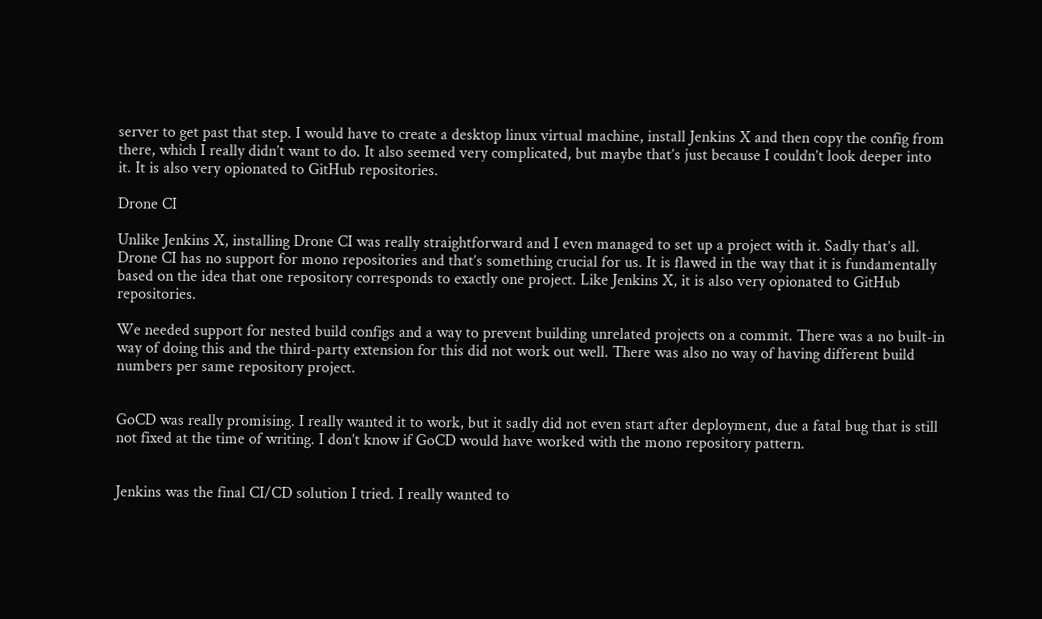server to get past that step. I would have to create a desktop linux virtual machine, install Jenkins X and then copy the config from there, which I really didn’t want to do. It also seemed very complicated, but maybe that’s just because I couldn’t look deeper into it. It is also very opionated to GitHub repositories.

Drone CI

Unlike Jenkins X, installing Drone CI was really straightforward and I even managed to set up a project with it. Sadly that’s all. Drone CI has no support for mono repositories and that’s something crucial for us. It is flawed in the way that it is fundamentally based on the idea that one repository corresponds to exactly one project. Like Jenkins X, it is also very opionated to GitHub repositories.

We needed support for nested build configs and a way to prevent building unrelated projects on a commit. There was a no built-in way of doing this and the third-party extension for this did not work out well. There was also no way of having different build numbers per same repository project.


GoCD was really promising. I really wanted it to work, but it sadly did not even start after deployment, due a fatal bug that is still not fixed at the time of writing. I don’t know if GoCD would have worked with the mono repository pattern.


Jenkins was the final CI/CD solution I tried. I really wanted to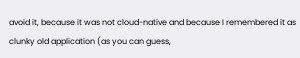avoid it, because it was not cloud-native and because I remembered it as clunky old application (as you can guess,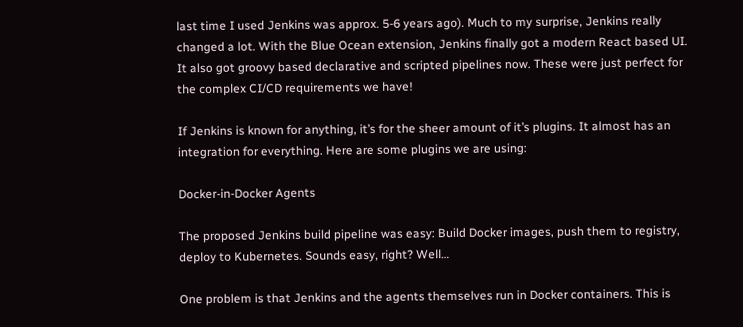last time I used Jenkins was approx. 5-6 years ago). Much to my surprise, Jenkins really changed a lot. With the Blue Ocean extension, Jenkins finally got a modern React based UI. It also got groovy based declarative and scripted pipelines now. These were just perfect for the complex CI/CD requirements we have!

If Jenkins is known for anything, it’s for the sheer amount of it’s plugins. It almost has an integration for everything. Here are some plugins we are using:

Docker-in-Docker Agents

The proposed Jenkins build pipeline was easy: Build Docker images, push them to registry, deploy to Kubernetes. Sounds easy, right? Well…

One problem is that Jenkins and the agents themselves run in Docker containers. This is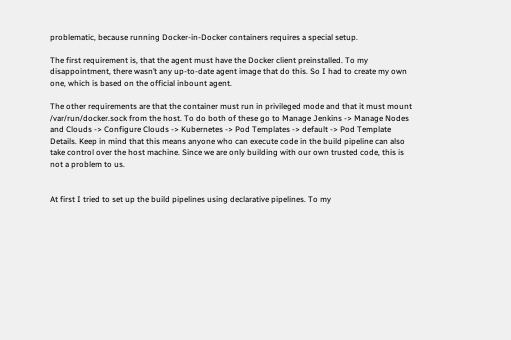problematic, because running Docker-in-Docker containers requires a special setup.

The first requirement is, that the agent must have the Docker client preinstalled. To my disappointment, there wasn’t any up-to-date agent image that do this. So I had to create my own one, which is based on the official inbount agent.

The other requirements are that the container must run in privileged mode and that it must mount /var/run/docker.sock from the host. To do both of these go to Manage Jenkins -> Manage Nodes and Clouds -> Configure Clouds -> Kubernetes -> Pod Templates -> default -> Pod Template Details. Keep in mind that this means anyone who can execute code in the build pipeline can also take control over the host machine. Since we are only building with our own trusted code, this is not a problem to us.


At first I tried to set up the build pipelines using declarative pipelines. To my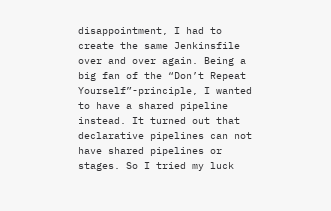disappointment, I had to create the same Jenkinsfile over and over again. Being a big fan of the “Don’t Repeat Yourself”-principle, I wanted to have a shared pipeline instead. It turned out that declarative pipelines can not have shared pipelines or stages. So I tried my luck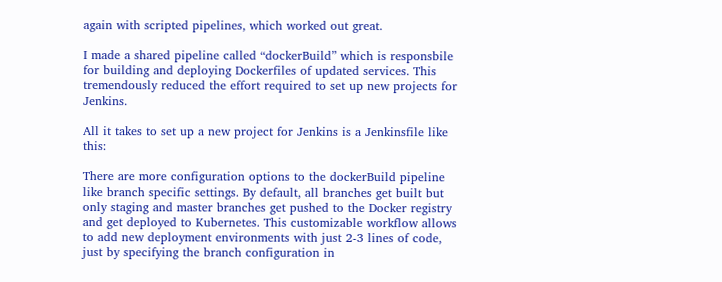again with scripted pipelines, which worked out great.

I made a shared pipeline called “dockerBuild” which is responsbile for building and deploying Dockerfiles of updated services. This tremendously reduced the effort required to set up new projects for Jenkins.

All it takes to set up a new project for Jenkins is a Jenkinsfile like this:

There are more configuration options to the dockerBuild pipeline like branch specific settings. By default, all branches get built but only staging and master branches get pushed to the Docker registry and get deployed to Kubernetes. This customizable workflow allows to add new deployment environments with just 2-3 lines of code, just by specifying the branch configuration in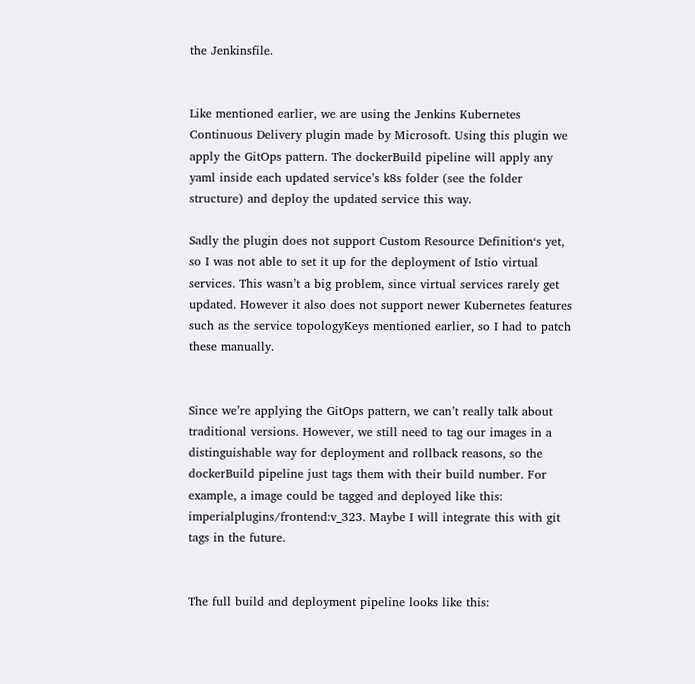the Jenkinsfile.


Like mentioned earlier, we are using the Jenkins Kubernetes Continuous Delivery plugin made by Microsoft. Using this plugin we apply the GitOps pattern. The dockerBuild pipeline will apply any yaml inside each updated service’s k8s folder (see the folder structure) and deploy the updated service this way.

Sadly the plugin does not support Custom Resource Definition‘s yet, so I was not able to set it up for the deployment of Istio virtual services. This wasn’t a big problem, since virtual services rarely get updated. However it also does not support newer Kubernetes features such as the service topologyKeys mentioned earlier, so I had to patch these manually.


Since we’re applying the GitOps pattern, we can’t really talk about traditional versions. However, we still need to tag our images in a distinguishable way for deployment and rollback reasons, so the dockerBuild pipeline just tags them with their build number. For example, a image could be tagged and deployed like this: imperialplugins/frontend:v_323. Maybe I will integrate this with git tags in the future.


The full build and deployment pipeline looks like this: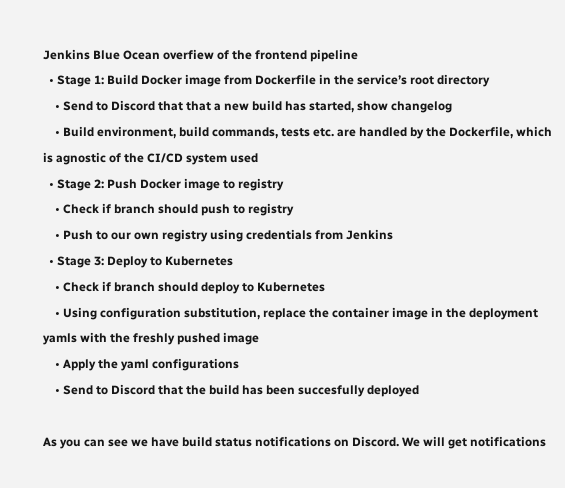Jenkins Blue Ocean overfiew of the frontend pipeline
  • Stage 1: Build Docker image from Dockerfile in the service’s root directory
    • Send to Discord that that a new build has started, show changelog
    • Build environment, build commands, tests etc. are handled by the Dockerfile, which is agnostic of the CI/CD system used
  • Stage 2: Push Docker image to registry
    • Check if branch should push to registry
    • Push to our own registry using credentials from Jenkins
  • Stage 3: Deploy to Kubernetes
    • Check if branch should deploy to Kubernetes
    • Using configuration substitution, replace the container image in the deployment yamls with the freshly pushed image
    • Apply the yaml configurations
    • Send to Discord that the build has been succesfully deployed

As you can see we have build status notifications on Discord. We will get notifications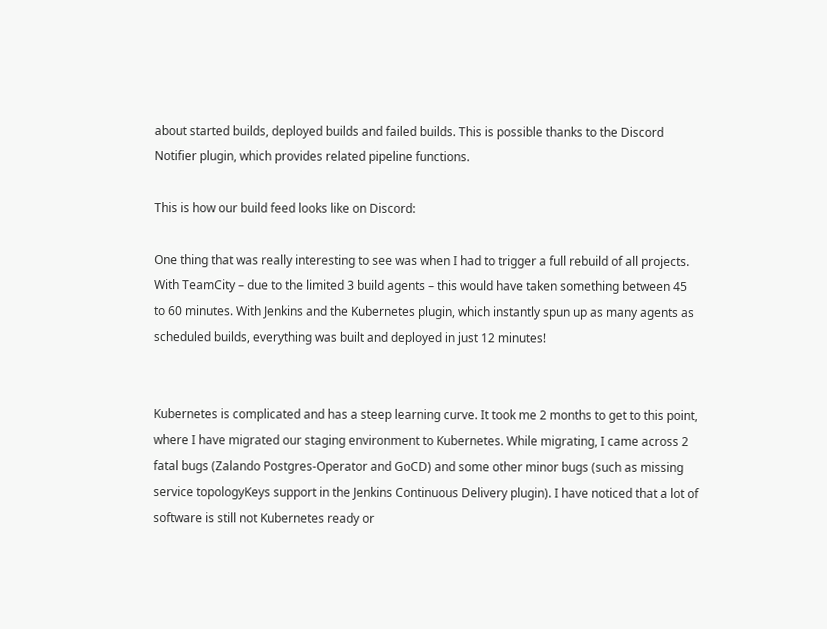about started builds, deployed builds and failed builds. This is possible thanks to the Discord Notifier plugin, which provides related pipeline functions.

This is how our build feed looks like on Discord:

One thing that was really interesting to see was when I had to trigger a full rebuild of all projects. With TeamCity – due to the limited 3 build agents – this would have taken something between 45 to 60 minutes. With Jenkins and the Kubernetes plugin, which instantly spun up as many agents as scheduled builds, everything was built and deployed in just 12 minutes!


Kubernetes is complicated and has a steep learning curve. It took me 2 months to get to this point, where I have migrated our staging environment to Kubernetes. While migrating, I came across 2 fatal bugs (Zalando Postgres-Operator and GoCD) and some other minor bugs (such as missing service topologyKeys support in the Jenkins Continuous Delivery plugin). I have noticed that a lot of software is still not Kubernetes ready or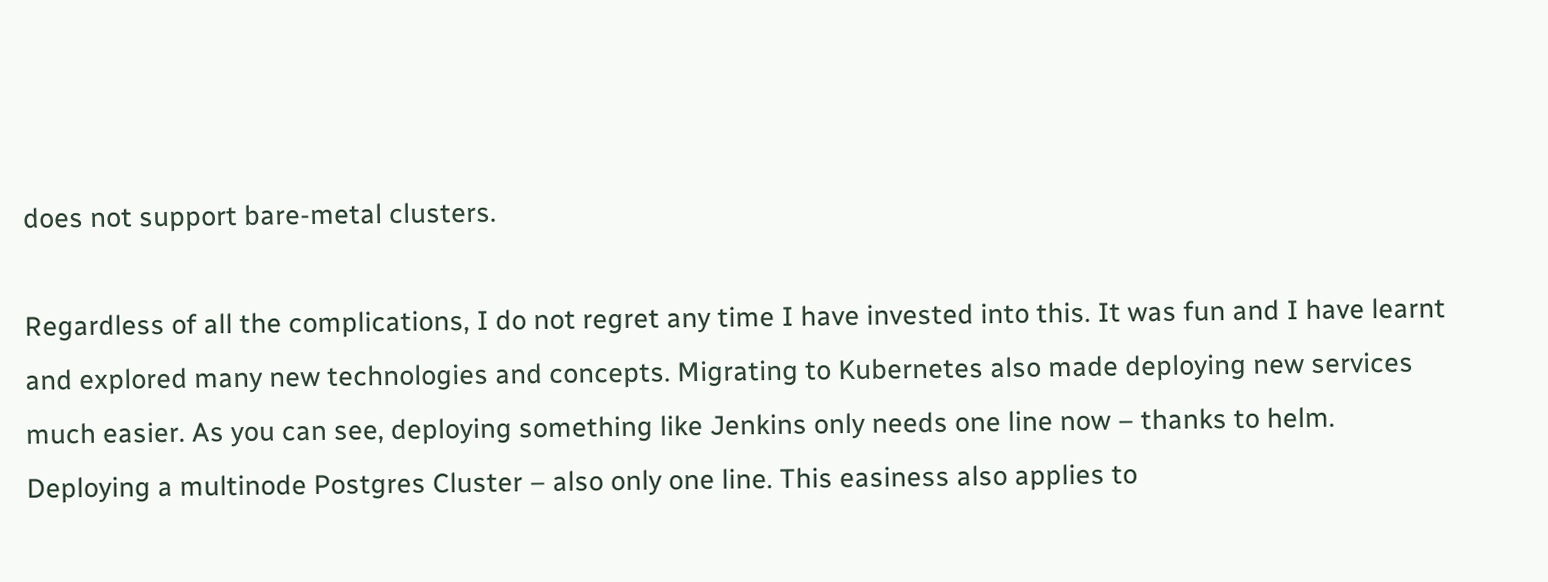does not support bare-metal clusters.

Regardless of all the complications, I do not regret any time I have invested into this. It was fun and I have learnt and explored many new technologies and concepts. Migrating to Kubernetes also made deploying new services much easier. As you can see, deploying something like Jenkins only needs one line now – thanks to helm. Deploying a multinode Postgres Cluster – also only one line. This easiness also applies to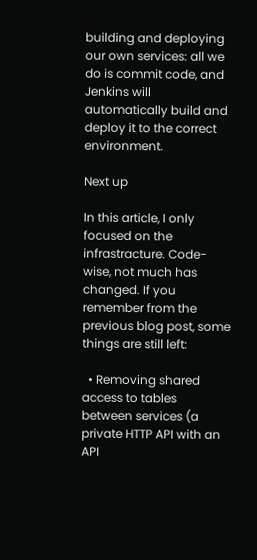building and deploying our own services: all we do is commit code, and Jenkins will automatically build and deploy it to the correct environment.

Next up

In this article, I only focused on the infrastracture. Code-wise, not much has changed. If you remember from the previous blog post, some things are still left:

  • Removing shared access to tables between services (a private HTTP API with an API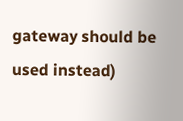gateway should be used instead)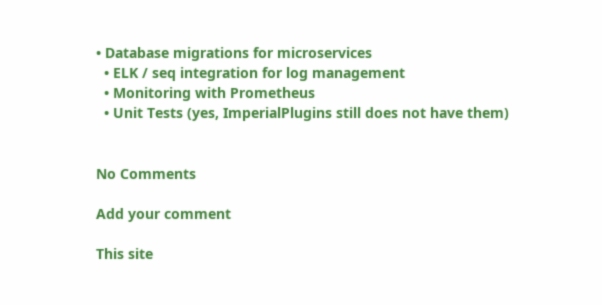• Database migrations for microservices
  • ELK / seq integration for log management
  • Monitoring with Prometheus
  • Unit Tests (yes, ImperialPlugins still does not have them)


No Comments

Add your comment

This site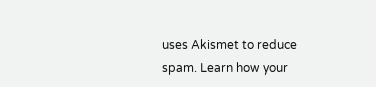uses Akismet to reduce spam. Learn how your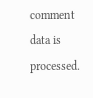comment data is processed.